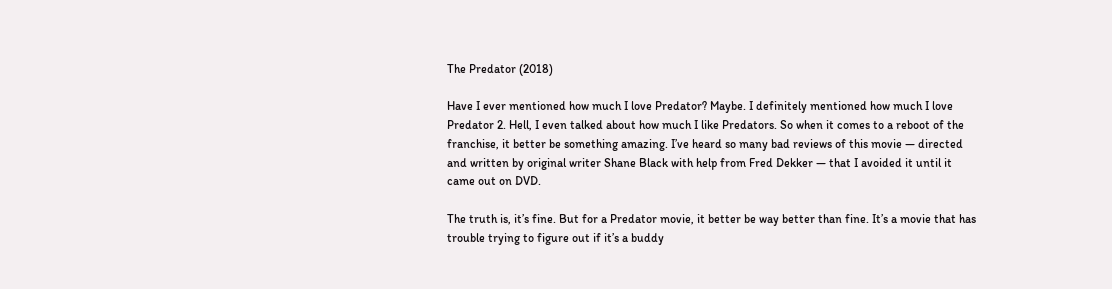The Predator (2018)

Have I ever mentioned how much I love Predator? Maybe. I definitely mentioned how much I love Predator 2. Hell, I even talked about how much I like Predators. So when it comes to a reboot of the franchise, it better be something amazing. I’ve heard so many bad reviews of this movie — directed and written by original writer Shane Black with help from Fred Dekker — that I avoided it until it came out on DVD.

The truth is, it’s fine. But for a Predator movie, it better be way better than fine. It’s a movie that has trouble trying to figure out if it’s a buddy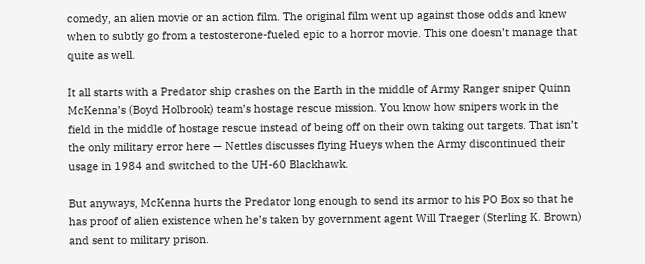comedy, an alien movie or an action film. The original film went up against those odds and knew when to subtly go from a testosterone-fueled epic to a horror movie. This one doesn’t manage that quite as well.

It all starts with a Predator ship crashes on the Earth in the middle of Army Ranger sniper Quinn McKenna’s (Boyd Holbrook) team’s hostage rescue mission. You know how snipers work in the field in the middle of hostage rescue instead of being off on their own taking out targets. That isn’t the only military error here — Nettles discusses flying Hueys when the Army discontinued their usage in 1984 and switched to the UH-60 Blackhawk.

But anyways, McKenna hurts the Predator long enough to send its armor to his PO Box so that he has proof of alien existence when he’s taken by government agent Will Traeger (Sterling K. Brown) and sent to military prison.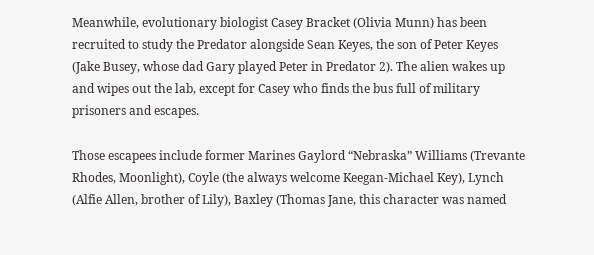Meanwhile, evolutionary biologist Casey Bracket (Olivia Munn) has been recruited to study the Predator alongside Sean Keyes, the son of Peter Keyes (Jake Busey, whose dad Gary played Peter in Predator 2). The alien wakes up and wipes out the lab, except for Casey who finds the bus full of military prisoners and escapes.

Those escapees include former Marines Gaylord “Nebraska” Williams (Trevante Rhodes, Moonlight), Coyle (the always welcome Keegan-Michael Key), Lynch (Alfie Allen, brother of Lily), Baxley (Thomas Jane, this character was named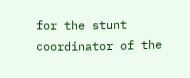for the stunt coordinator of the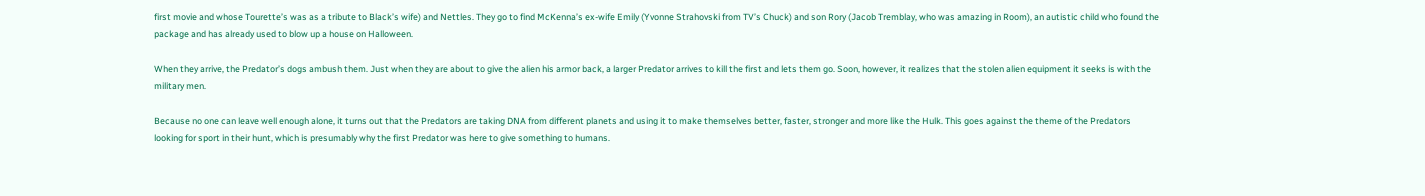first movie and whose Tourette’s was as a tribute to Black’s wife) and Nettles. They go to find McKenna’s ex-wife Emily (Yvonne Strahovski from TV’s Chuck) and son Rory (Jacob Tremblay, who was amazing in Room), an autistic child who found the package and has already used to blow up a house on Halloween.

When they arrive, the Predator’s dogs ambush them. Just when they are about to give the alien his armor back, a larger Predator arrives to kill the first and lets them go. Soon, however, it realizes that the stolen alien equipment it seeks is with the military men.

Because no one can leave well enough alone, it turns out that the Predators are taking DNA from different planets and using it to make themselves better, faster, stronger and more like the Hulk. This goes against the theme of the Predators looking for sport in their hunt, which is presumably why the first Predator was here to give something to humans.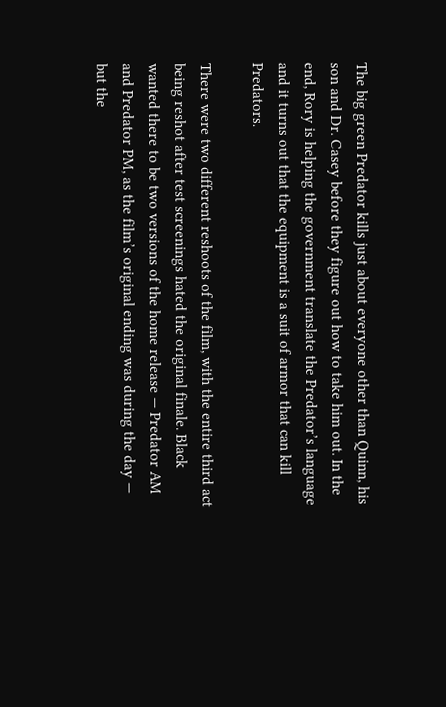The big green Predator kills just about everyone other than Quinn, his son and Dr. Casey before they figure out how to take him out. In the end, Rory is helping the government translate the Predator’s language and it turns out that the equipment is a suit of armor that can kill Predators.

There were two different reshoots of the film, with the entire third act being reshot after test screenings hated the original finale. Black wanted there to be two versions of the home release — Predator AM and Predator PM, as the film’s original ending was during the day — but the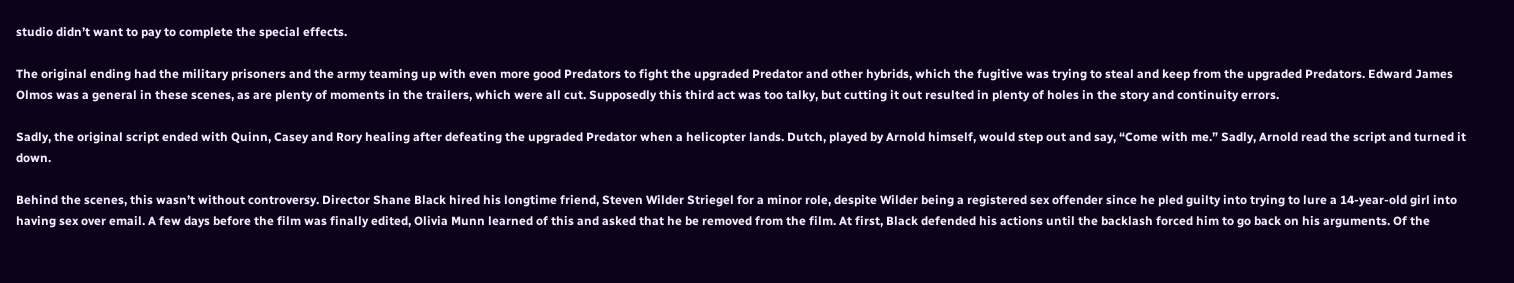studio didn’t want to pay to complete the special effects.

The original ending had the military prisoners and the army teaming up with even more good Predators to fight the upgraded Predator and other hybrids, which the fugitive was trying to steal and keep from the upgraded Predators. Edward James Olmos was a general in these scenes, as are plenty of moments in the trailers, which were all cut. Supposedly this third act was too talky, but cutting it out resulted in plenty of holes in the story and continuity errors.

Sadly, the original script ended with Quinn, Casey and Rory healing after defeating the upgraded Predator when a helicopter lands. Dutch, played by Arnold himself, would step out and say, “Come with me.” Sadly, Arnold read the script and turned it down.

Behind the scenes, this wasn’t without controversy. Director Shane Black hired his longtime friend, Steven Wilder Striegel for a minor role, despite Wilder being a registered sex offender since he pled guilty into trying to lure a 14-year-old girl into having sex over email. A few days before the film was finally edited, Olivia Munn learned of this and asked that he be removed from the film. At first, Black defended his actions until the backlash forced him to go back on his arguments. Of the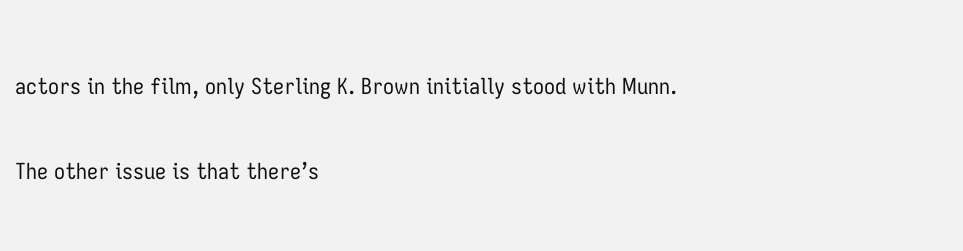actors in the film, only Sterling K. Brown initially stood with Munn.

The other issue is that there’s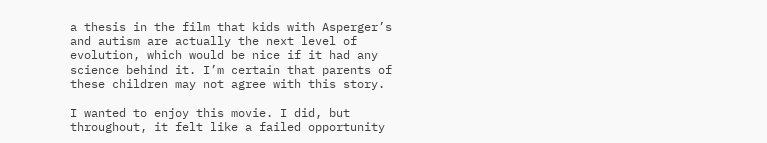a thesis in the film that kids with Asperger’s and autism are actually the next level of evolution, which would be nice if it had any science behind it. I’m certain that parents of these children may not agree with this story.

I wanted to enjoy this movie. I did, but throughout, it felt like a failed opportunity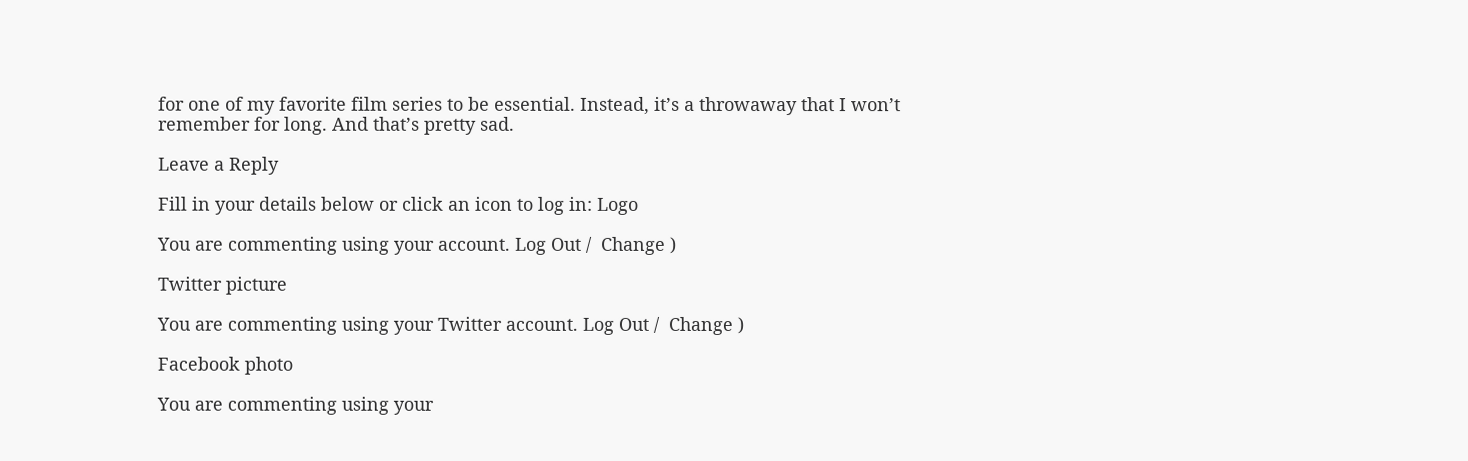for one of my favorite film series to be essential. Instead, it’s a throwaway that I won’t remember for long. And that’s pretty sad.

Leave a Reply

Fill in your details below or click an icon to log in: Logo

You are commenting using your account. Log Out /  Change )

Twitter picture

You are commenting using your Twitter account. Log Out /  Change )

Facebook photo

You are commenting using your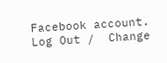Facebook account. Log Out /  Change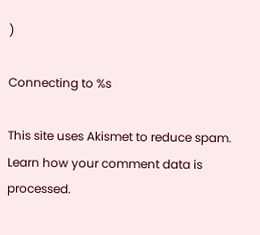)

Connecting to %s

This site uses Akismet to reduce spam. Learn how your comment data is processed.